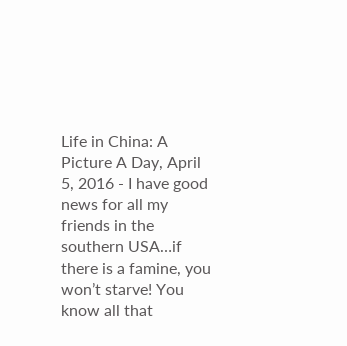Life in China: A Picture A Day, April 5, 2016 - I have good news for all my friends in the southern USA…if there is a famine, you won’t starve! You know all that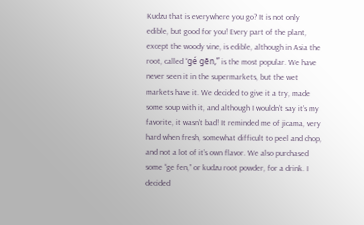Kudzu that is everywhere you go? It is not only edible, but good for you! Every part of the plant, except the woody vine, is edible, although in Asia the root, called “gé gēn,” is the most popular. We have never seen it in the supermarkets, but the wet markets have it. We decided to give it a try, made some soup with it, and although I wouldn’t say it’s my favorite, it wasn’t bad! It reminded me of jicama, very hard when fresh, somewhat difficult to peel and chop, and not a lot of it’s own flavor. We also purchased some “ge fen,” or kudzu root powder, for a drink. I decided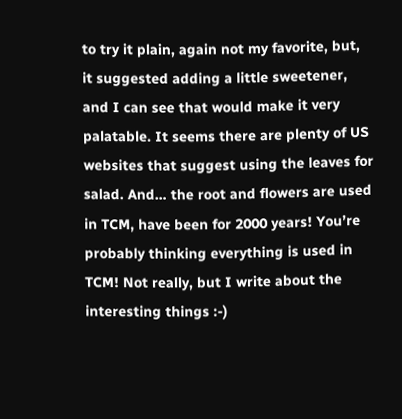to try it plain, again not my favorite, but, it suggested adding a little sweetener, and I can see that would make it very palatable. It seems there are plenty of US websites that suggest using the leaves for salad. And… the root and flowers are used in TCM, have been for 2000 years! You’re probably thinking everything is used in TCM! Not really, but I write about the interesting things :-)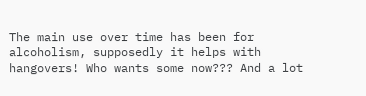The main use over time has been for alcoholism, supposedly it helps with hangovers! Who wants some now??? And a lot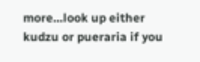more…look up either kudzu or pueraria if you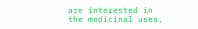are interested in the medicinal uses.